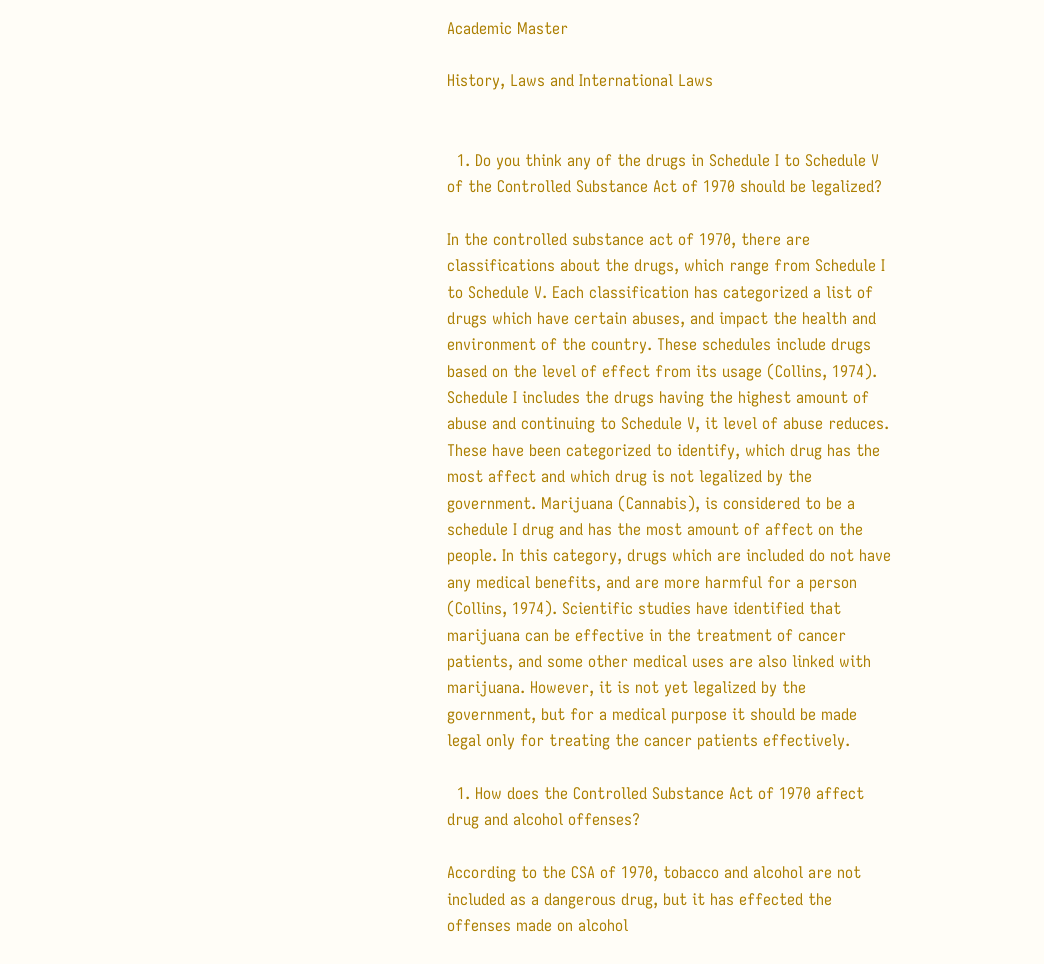Academic Master

History, Laws and International Laws


  1. Do you think any of the drugs in Schedule I to Schedule V of the Controlled Substance Act of 1970 should be legalized?

In the controlled substance act of 1970, there are classifications about the drugs, which range from Schedule I to Schedule V. Each classification has categorized a list of drugs which have certain abuses, and impact the health and environment of the country. These schedules include drugs based on the level of effect from its usage (Collins, 1974). Schedule I includes the drugs having the highest amount of abuse and continuing to Schedule V, it level of abuse reduces. These have been categorized to identify, which drug has the most affect and which drug is not legalized by the government. Marijuana (Cannabis), is considered to be a schedule I drug and has the most amount of affect on the people. In this category, drugs which are included do not have any medical benefits, and are more harmful for a person (Collins, 1974). Scientific studies have identified that marijuana can be effective in the treatment of cancer patients, and some other medical uses are also linked with marijuana. However, it is not yet legalized by the government, but for a medical purpose it should be made legal only for treating the cancer patients effectively.

  1. How does the Controlled Substance Act of 1970 affect drug and alcohol offenses?

According to the CSA of 1970, tobacco and alcohol are not included as a dangerous drug, but it has effected the offenses made on alcohol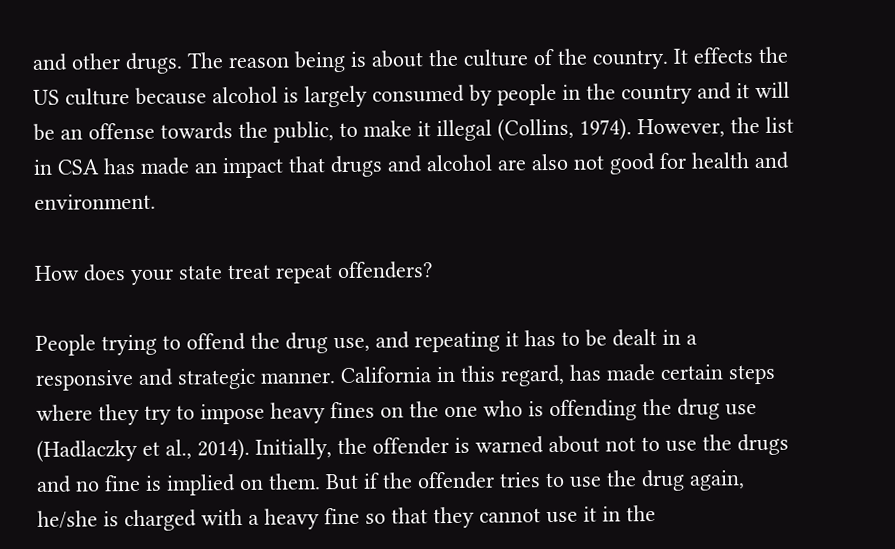and other drugs. The reason being is about the culture of the country. It effects the US culture because alcohol is largely consumed by people in the country and it will be an offense towards the public, to make it illegal (Collins, 1974). However, the list in CSA has made an impact that drugs and alcohol are also not good for health and environment.

How does your state treat repeat offenders?

People trying to offend the drug use, and repeating it has to be dealt in a responsive and strategic manner. California in this regard, has made certain steps where they try to impose heavy fines on the one who is offending the drug use (Hadlaczky et al., 2014). Initially, the offender is warned about not to use the drugs and no fine is implied on them. But if the offender tries to use the drug again, he/she is charged with a heavy fine so that they cannot use it in the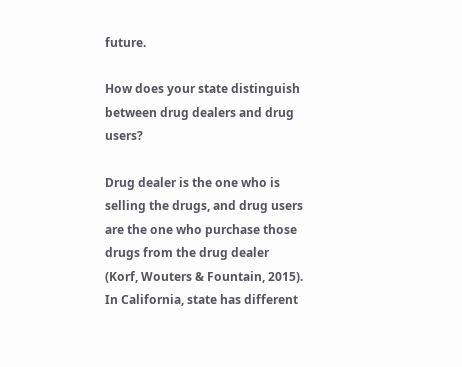future.

How does your state distinguish between drug dealers and drug users?

Drug dealer is the one who is selling the drugs, and drug users are the one who purchase those drugs from the drug dealer (Korf, Wouters & Fountain, 2015). In California, state has different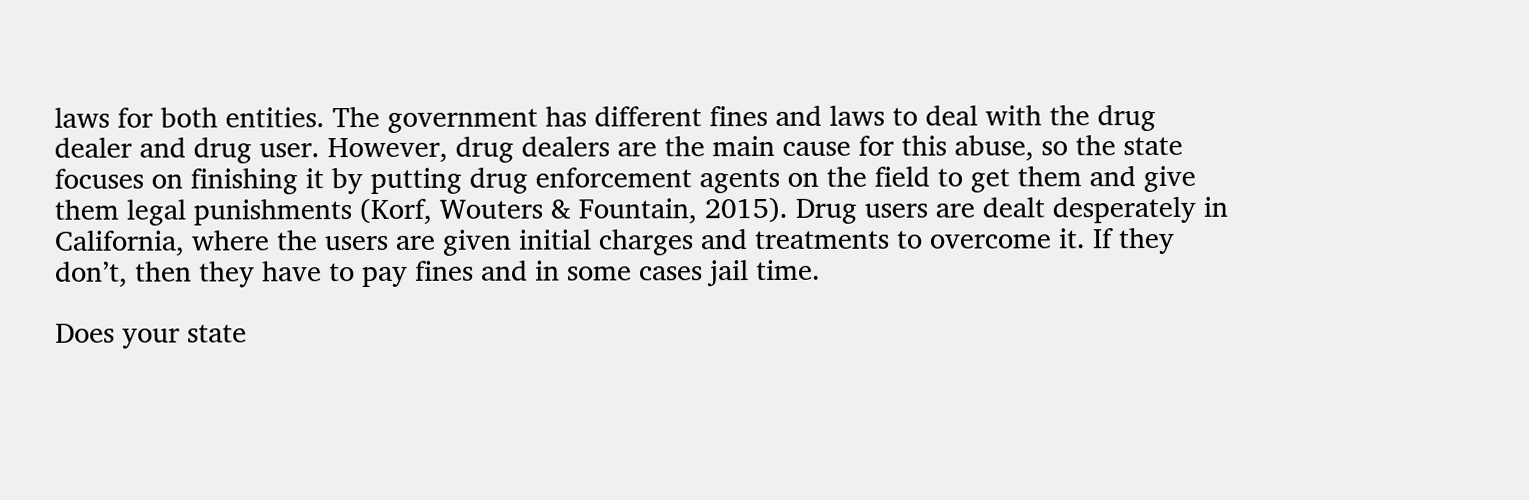laws for both entities. The government has different fines and laws to deal with the drug dealer and drug user. However, drug dealers are the main cause for this abuse, so the state focuses on finishing it by putting drug enforcement agents on the field to get them and give them legal punishments (Korf, Wouters & Fountain, 2015). Drug users are dealt desperately in California, where the users are given initial charges and treatments to overcome it. If they don’t, then they have to pay fines and in some cases jail time.

Does your state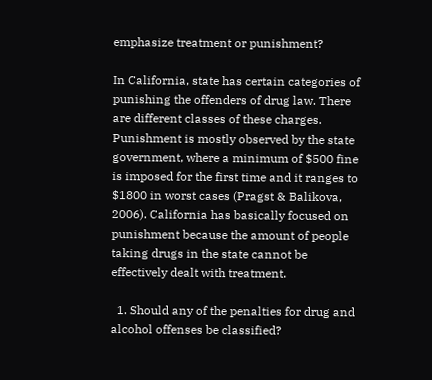emphasize treatment or punishment?

In California, state has certain categories of punishing the offenders of drug law. There are different classes of these charges. Punishment is mostly observed by the state government, where a minimum of $500 fine is imposed for the first time and it ranges to $1800 in worst cases (Pragst & Balikova, 2006). California has basically focused on punishment because the amount of people taking drugs in the state cannot be effectively dealt with treatment.

  1. Should any of the penalties for drug and alcohol offenses be classified?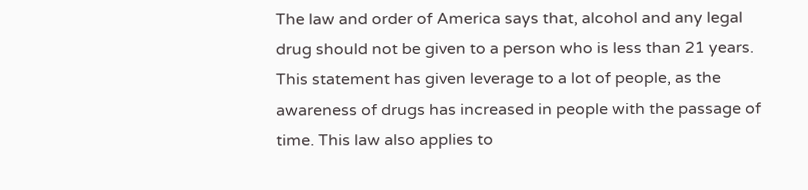The law and order of America says that, alcohol and any legal drug should not be given to a person who is less than 21 years. This statement has given leverage to a lot of people, as the awareness of drugs has increased in people with the passage of time. This law also applies to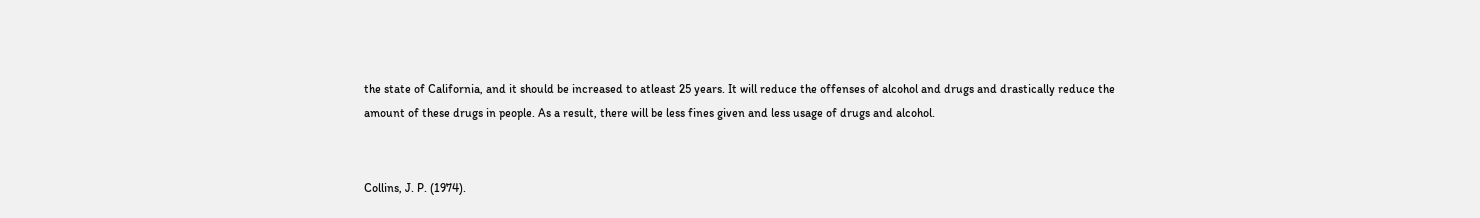the state of California, and it should be increased to atleast 25 years. It will reduce the offenses of alcohol and drugs and drastically reduce the amount of these drugs in people. As a result, there will be less fines given and less usage of drugs and alcohol.


Collins, J. P. (1974).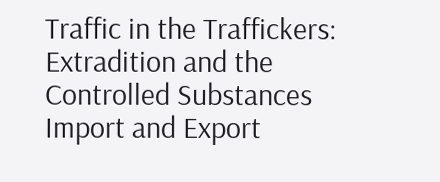Traffic in the Traffickers: Extradition and the Controlled Substances Import and Export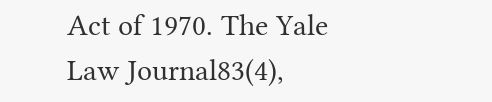Act of 1970. The Yale Law Journal83(4),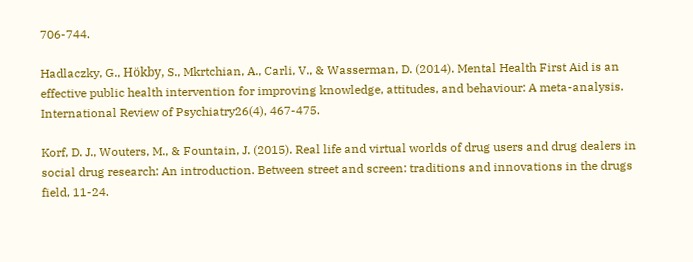706-744.

Hadlaczky, G., Hökby, S., Mkrtchian, A., Carli, V., & Wasserman, D. (2014). Mental Health First Aid is an effective public health intervention for improving knowledge, attitudes, and behaviour: A meta-analysis. International Review of Psychiatry26(4), 467-475.

Korf, D. J., Wouters, M., & Fountain, J. (2015). Real life and virtual worlds of drug users and drug dealers in social drug research: An introduction. Between street and screen: traditions and innovations in the drugs field, 11-24.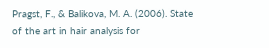Pragst, F., & Balikova, M. A. (2006). State of the art in hair analysis for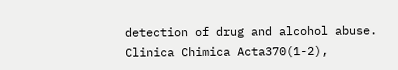detection of drug and alcohol abuse. Clinica Chimica Acta370(1-2),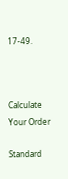17-49.



Calculate Your Order

Standard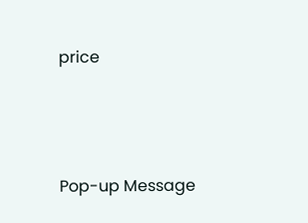price





Pop-up Message